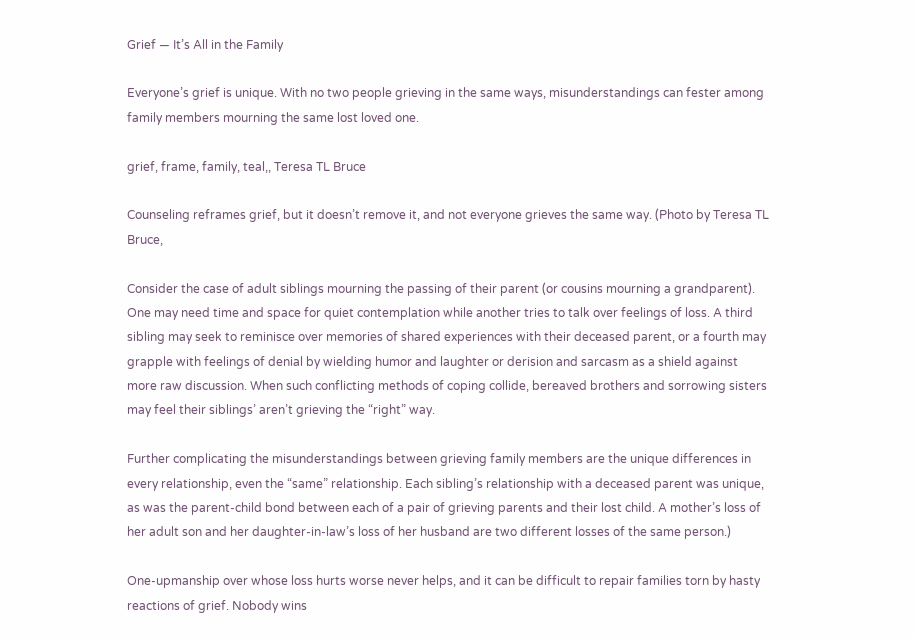Grief — It’s All in the Family

Everyone’s grief is unique. With no two people grieving in the same ways, misunderstandings can fester among family members mourning the same lost loved one.

grief, frame, family, teal,, Teresa TL Bruce

Counseling reframes grief, but it doesn’t remove it, and not everyone grieves the same way. (Photo by Teresa TL Bruce,

Consider the case of adult siblings mourning the passing of their parent (or cousins mourning a grandparent). One may need time and space for quiet contemplation while another tries to talk over feelings of loss. A third sibling may seek to reminisce over memories of shared experiences with their deceased parent, or a fourth may grapple with feelings of denial by wielding humor and laughter or derision and sarcasm as a shield against more raw discussion. When such conflicting methods of coping collide, bereaved brothers and sorrowing sisters may feel their siblings’ aren’t grieving the “right” way.

Further complicating the misunderstandings between grieving family members are the unique differences in every relationship, even the “same” relationship. Each sibling’s relationship with a deceased parent was unique, as was the parent-child bond between each of a pair of grieving parents and their lost child. A mother’s loss of her adult son and her daughter-in-law’s loss of her husband are two different losses of the same person.)

One-upmanship over whose loss hurts worse never helps, and it can be difficult to repair families torn by hasty reactions of grief. Nobody wins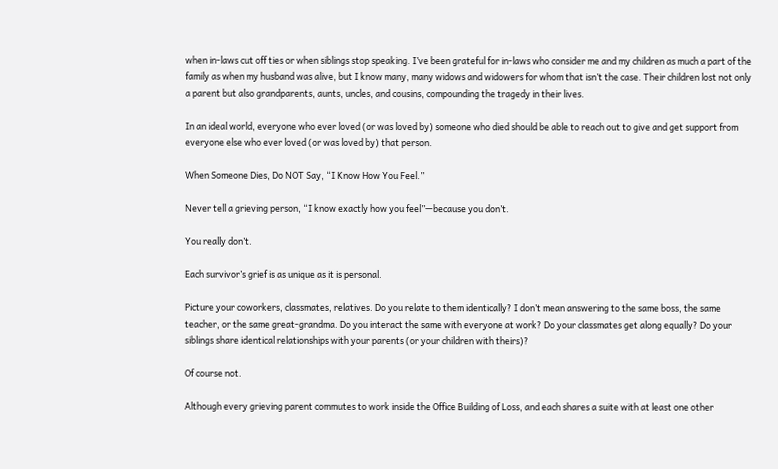when in-laws cut off ties or when siblings stop speaking. I’ve been grateful for in-laws who consider me and my children as much a part of the family as when my husband was alive, but I know many, many widows and widowers for whom that isn’t the case. Their children lost not only a parent but also grandparents, aunts, uncles, and cousins, compounding the tragedy in their lives.

In an ideal world, everyone who ever loved (or was loved by) someone who died should be able to reach out to give and get support from everyone else who ever loved (or was loved by) that person.

When Someone Dies, Do NOT Say, “I Know How You Feel.”

Never tell a grieving person, “I know exactly how you feel”—because you don’t.

You really don’t.

Each survivor’s grief is as unique as it is personal.

Picture your coworkers, classmates, relatives. Do you relate to them identically? I don’t mean answering to the same boss, the same teacher, or the same great-grandma. Do you interact the same with everyone at work? Do your classmates get along equally? Do your siblings share identical relationships with your parents (or your children with theirs)?

Of course not.

Although every grieving parent commutes to work inside the Office Building of Loss, and each shares a suite with at least one other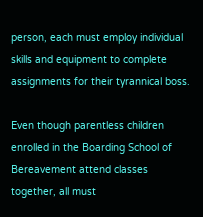person, each must employ individual skills and equipment to complete assignments for their tyrannical boss.

Even though parentless children enrolled in the Boarding School of Bereavement attend classes together, all must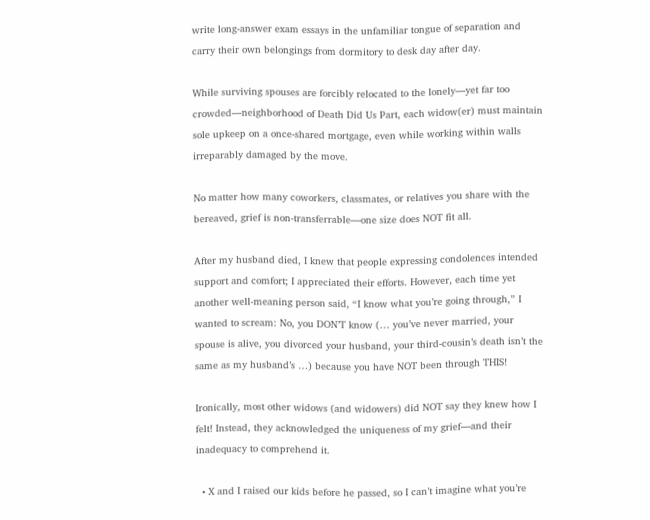write long-answer exam essays in the unfamiliar tongue of separation and carry their own belongings from dormitory to desk day after day.

While surviving spouses are forcibly relocated to the lonely—yet far too crowded—neighborhood of Death Did Us Part, each widow(er) must maintain sole upkeep on a once-shared mortgage, even while working within walls irreparably damaged by the move.

No matter how many coworkers, classmates, or relatives you share with the bereaved, grief is non-transferrable—one size does NOT fit all.

After my husband died, I knew that people expressing condolences intended support and comfort; I appreciated their efforts. However, each time yet another well-meaning person said, “I know what you’re going through,” I wanted to scream: No, you DON’T know (… you’ve never married, your spouse is alive, you divorced your husband, your third-cousin’s death isn’t the same as my husband’s …) because you have NOT been through THIS!

Ironically, most other widows (and widowers) did NOT say they knew how I felt! Instead, they acknowledged the uniqueness of my grief—and their inadequacy to comprehend it.

  • X and I raised our kids before he passed, so I can’t imagine what you’re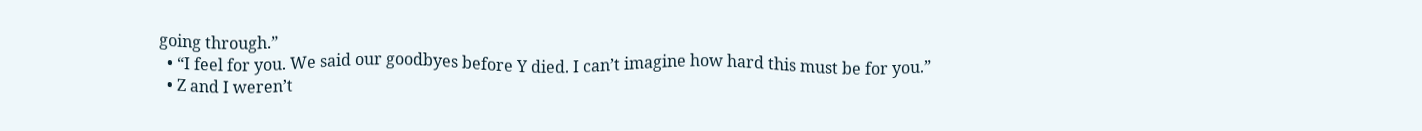going through.”
  • “I feel for you. We said our goodbyes before Y died. I can’t imagine how hard this must be for you.”
  • Z and I weren’t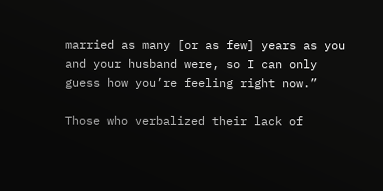married as many [or as few] years as you and your husband were, so I can only guess how you’re feeling right now.”

Those who verbalized their lack of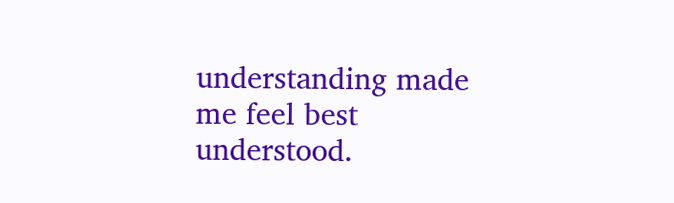understanding made me feel best understood.